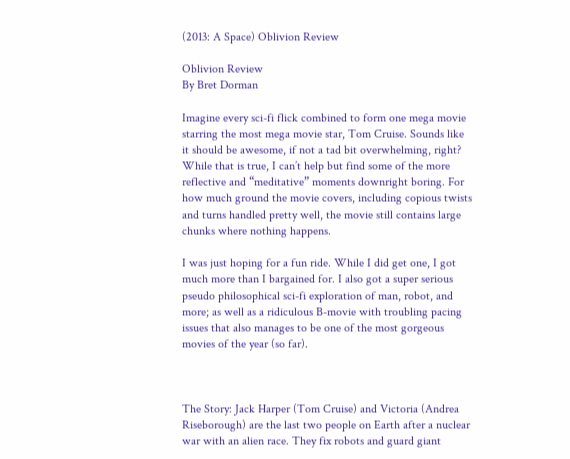(2013: A Space) Oblivion Review

Oblivion Review
By Bret Dorman

Imagine every sci-fi flick combined to form one mega movie starring the most mega movie star, Tom Cruise. Sounds like it should be awesome, if not a tad bit overwhelming, right? While that is true, I can’t help but find some of the more reflective and “meditative” moments downright boring. For how much ground the movie covers, including copious twists and turns handled pretty well, the movie still contains large chunks where nothing happens.

I was just hoping for a fun ride. While I did get one, I got much more than I bargained for. I also got a super serious pseudo philosophical sci-fi exploration of man, robot, and more; as well as a ridiculous B-movie with troubling pacing issues that also manages to be one of the most gorgeous movies of the year (so far).



The Story: Jack Harper (Tom Cruise) and Victoria (Andrea Riseborough) are the last two people on Earth after a nuclear war with an alien race. They fix robots and guard giant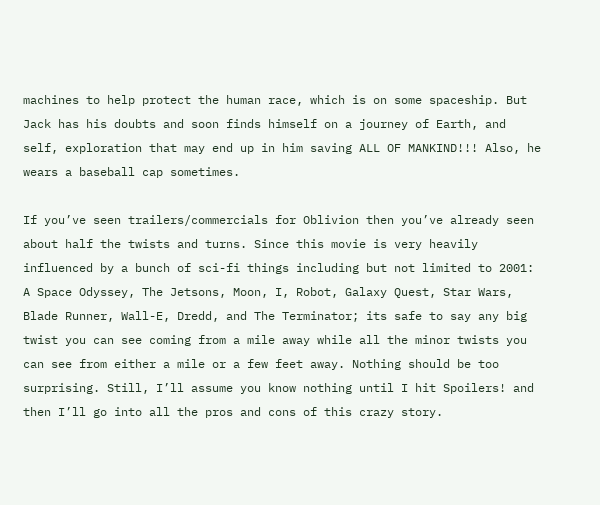machines to help protect the human race, which is on some spaceship. But Jack has his doubts and soon finds himself on a journey of Earth, and self, exploration that may end up in him saving ALL OF MANKIND!!! Also, he wears a baseball cap sometimes.

If you’ve seen trailers/commercials for Oblivion then you’ve already seen about half the twists and turns. Since this movie is very heavily influenced by a bunch of sci-fi things including but not limited to 2001: A Space Odyssey, The Jetsons, Moon, I, Robot, Galaxy Quest, Star Wars, Blade Runner, Wall-E, Dredd, and The Terminator; its safe to say any big twist you can see coming from a mile away while all the minor twists you can see from either a mile or a few feet away. Nothing should be too surprising. Still, I’ll assume you know nothing until I hit Spoilers! and then I’ll go into all the pros and cons of this crazy story.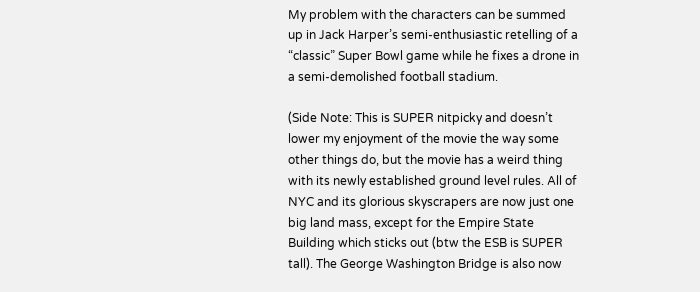My problem with the characters can be summed up in Jack Harper’s semi-enthusiastic retelling of a “classic” Super Bowl game while he fixes a drone in a semi-demolished football stadium.

(Side Note: This is SUPER nitpicky and doesn’t lower my enjoyment of the movie the way some other things do, but the movie has a weird thing with its newly established ground level rules. All of NYC and its glorious skyscrapers are now just one big land mass, except for the Empire State Building which sticks out (btw the ESB is SUPER tall). The George Washington Bridge is also now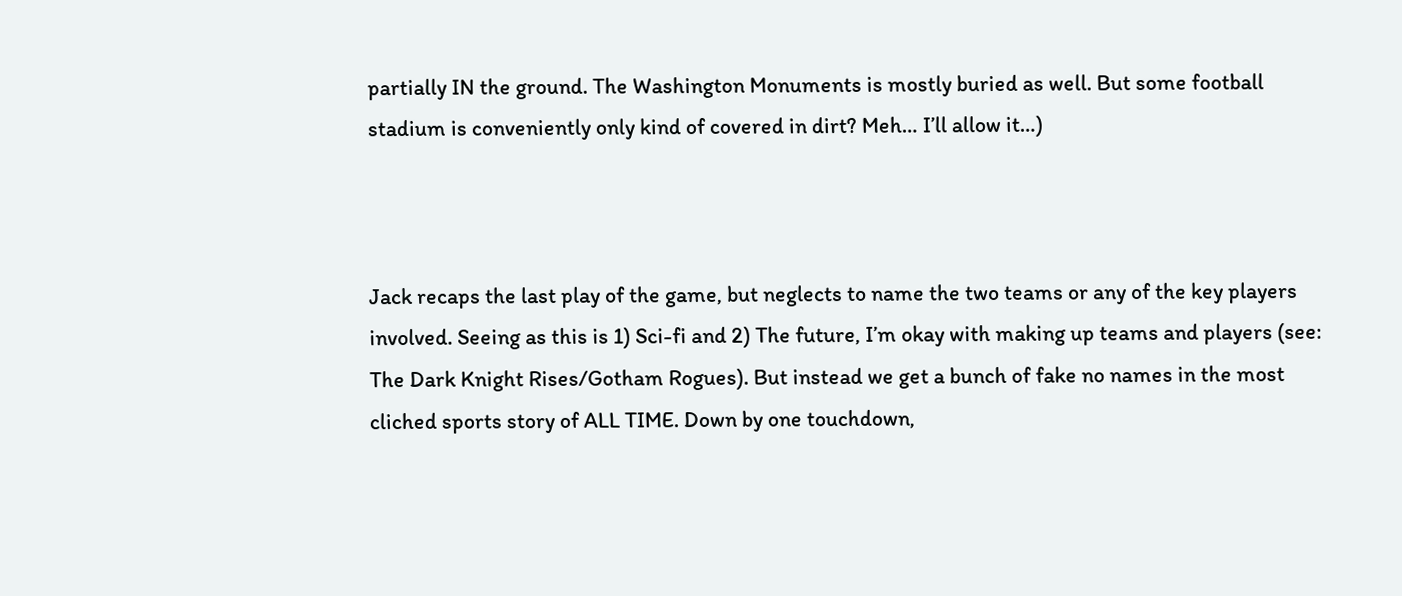partially IN the ground. The Washington Monuments is mostly buried as well. But some football stadium is conveniently only kind of covered in dirt? Meh… I’ll allow it…)



Jack recaps the last play of the game, but neglects to name the two teams or any of the key players involved. Seeing as this is 1) Sci-fi and 2) The future, I’m okay with making up teams and players (see: The Dark Knight Rises/Gotham Rogues). But instead we get a bunch of fake no names in the most cliched sports story of ALL TIME. Down by one touchdown,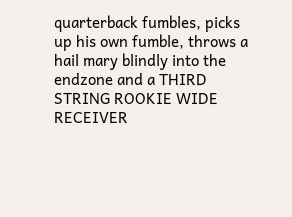quarterback fumbles, picks up his own fumble, throws a hail mary blindly into the endzone and a THIRD STRING ROOKIE WIDE RECEIVER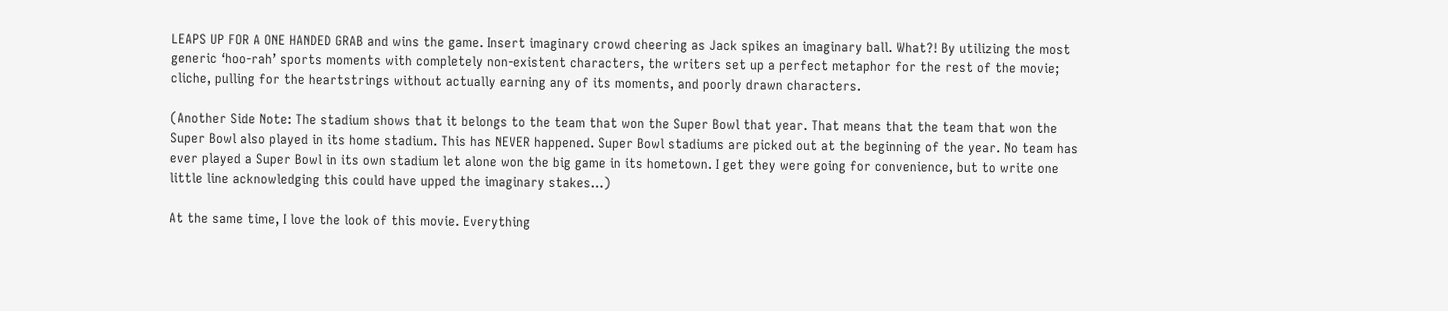LEAPS UP FOR A ONE HANDED GRAB and wins the game. Insert imaginary crowd cheering as Jack spikes an imaginary ball. What?! By utilizing the most generic ‘hoo-rah’ sports moments with completely non-existent characters, the writers set up a perfect metaphor for the rest of the movie; cliche, pulling for the heartstrings without actually earning any of its moments, and poorly drawn characters.

(Another Side Note: The stadium shows that it belongs to the team that won the Super Bowl that year. That means that the team that won the Super Bowl also played in its home stadium. This has NEVER happened. Super Bowl stadiums are picked out at the beginning of the year. No team has ever played a Super Bowl in its own stadium let alone won the big game in its hometown. I get they were going for convenience, but to write one little line acknowledging this could have upped the imaginary stakes…)

At the same time, I love the look of this movie. Everything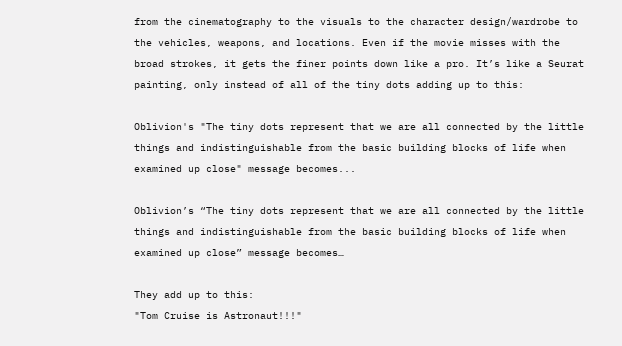from the cinematography to the visuals to the character design/wardrobe to the vehicles, weapons, and locations. Even if the movie misses with the broad strokes, it gets the finer points down like a pro. It’s like a Seurat painting, only instead of all of the tiny dots adding up to this:

Oblivion's "The tiny dots represent that we are all connected by the little things and indistinguishable from the basic building blocks of life when examined up close" message becomes...

Oblivion’s “The tiny dots represent that we are all connected by the little things and indistinguishable from the basic building blocks of life when examined up close” message becomes…

They add up to this:
"Tom Cruise is Astronaut!!!"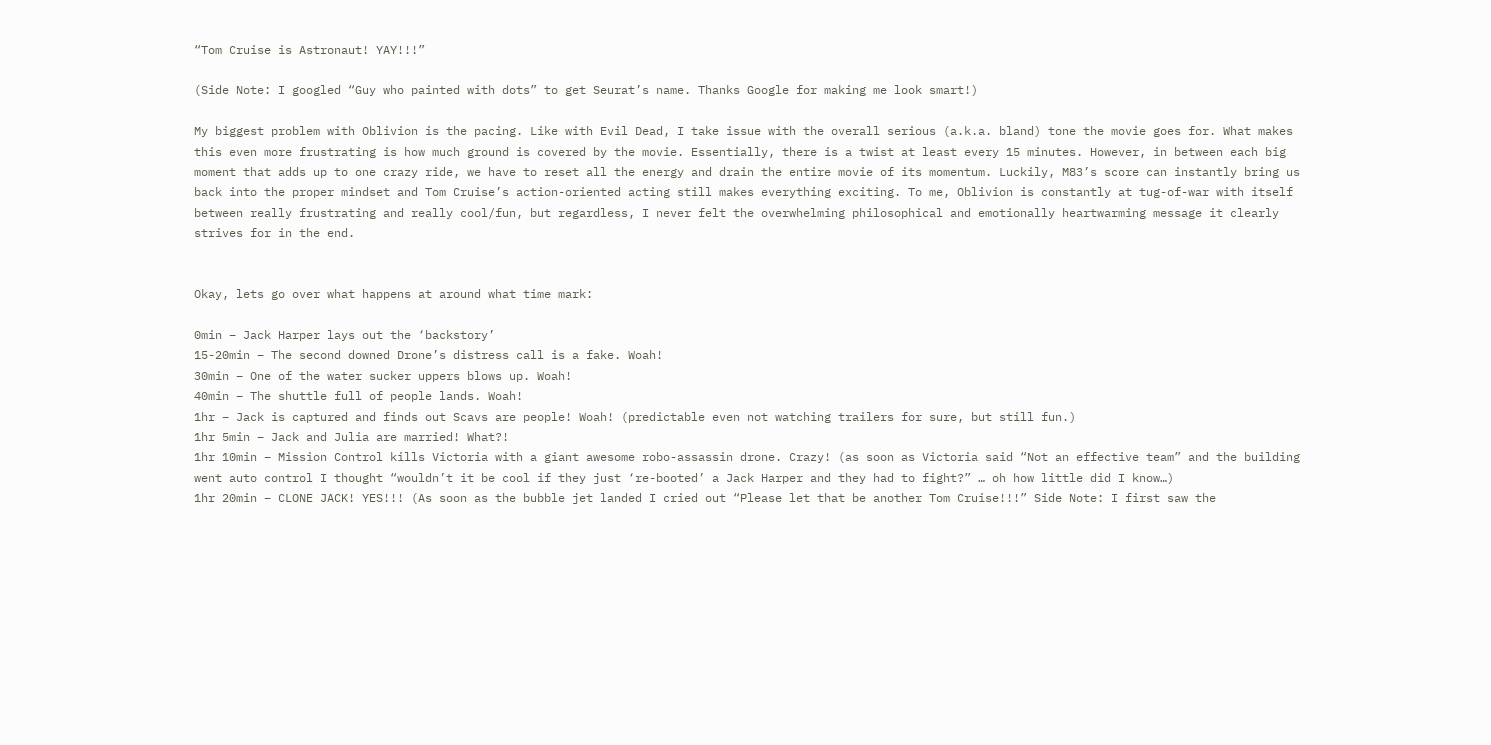“Tom Cruise is Astronaut! YAY!!!”

(Side Note: I googled “Guy who painted with dots” to get Seurat’s name. Thanks Google for making me look smart!)

My biggest problem with Oblivion is the pacing. Like with Evil Dead, I take issue with the overall serious (a.k.a. bland) tone the movie goes for. What makes this even more frustrating is how much ground is covered by the movie. Essentially, there is a twist at least every 15 minutes. However, in between each big moment that adds up to one crazy ride, we have to reset all the energy and drain the entire movie of its momentum. Luckily, M83’s score can instantly bring us back into the proper mindset and Tom Cruise’s action-oriented acting still makes everything exciting. To me, Oblivion is constantly at tug-of-war with itself between really frustrating and really cool/fun, but regardless, I never felt the overwhelming philosophical and emotionally heartwarming message it clearly strives for in the end.


Okay, lets go over what happens at around what time mark:

0min – Jack Harper lays out the ‘backstory’
15-20min – The second downed Drone’s distress call is a fake. Woah!
30min – One of the water sucker uppers blows up. Woah!
40min – The shuttle full of people lands. Woah!
1hr – Jack is captured and finds out Scavs are people! Woah! (predictable even not watching trailers for sure, but still fun.)
1hr 5min – Jack and Julia are married! What?!
1hr 10min – Mission Control kills Victoria with a giant awesome robo-assassin drone. Crazy! (as soon as Victoria said “Not an effective team” and the building went auto control I thought “wouldn’t it be cool if they just ‘re-booted’ a Jack Harper and they had to fight?” … oh how little did I know…)
1hr 20min – CLONE JACK! YES!!! (As soon as the bubble jet landed I cried out “Please let that be another Tom Cruise!!!” Side Note: I first saw the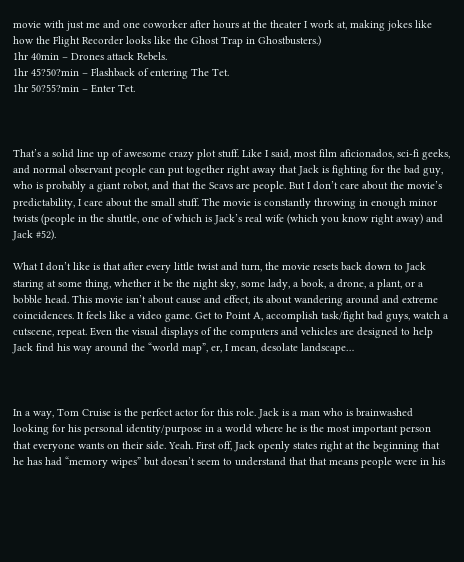movie with just me and one coworker after hours at the theater I work at, making jokes like how the Flight Recorder looks like the Ghost Trap in Ghostbusters.)
1hr 40min – Drones attack Rebels.
1hr 45?50?min – Flashback of entering The Tet.
1hr 50?55?min – Enter Tet.



That’s a solid line up of awesome crazy plot stuff. Like I said, most film aficionados, sci-fi geeks, and normal observant people can put together right away that Jack is fighting for the bad guy, who is probably a giant robot, and that the Scavs are people. But I don’t care about the movie’s predictability, I care about the small stuff. The movie is constantly throwing in enough minor twists (people in the shuttle, one of which is Jack’s real wife (which you know right away) and Jack #52).

What I don’t like is that after every little twist and turn, the movie resets back down to Jack staring at some thing, whether it be the night sky, some lady, a book, a drone, a plant, or a bobble head. This movie isn’t about cause and effect, its about wandering around and extreme coincidences. It feels like a video game. Get to Point A, accomplish task/fight bad guys, watch a cutscene, repeat. Even the visual displays of the computers and vehicles are designed to help Jack find his way around the “world map”, er, I mean, desolate landscape…



In a way, Tom Cruise is the perfect actor for this role. Jack is a man who is brainwashed looking for his personal identity/purpose in a world where he is the most important person that everyone wants on their side. Yeah. First off, Jack openly states right at the beginning that he has had “memory wipes” but doesn’t seem to understand that that means people were in his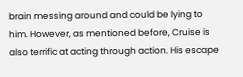brain messing around and could be lying to him. However, as mentioned before, Cruise is also terrific at acting through action. His escape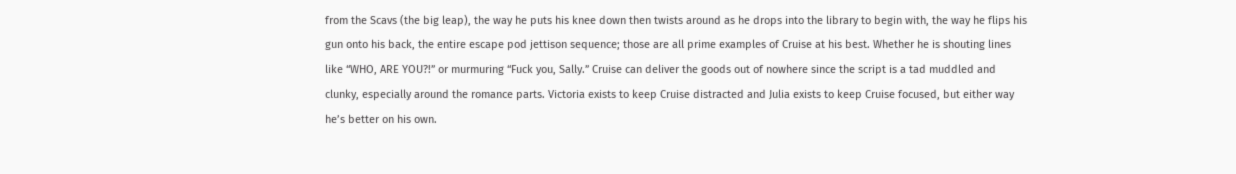from the Scavs (the big leap), the way he puts his knee down then twists around as he drops into the library to begin with, the way he flips his gun onto his back, the entire escape pod jettison sequence; those are all prime examples of Cruise at his best. Whether he is shouting lines like “WHO, ARE YOU?!” or murmuring “Fuck you, Sally.” Cruise can deliver the goods out of nowhere since the script is a tad muddled and clunky, especially around the romance parts. Victoria exists to keep Cruise distracted and Julia exists to keep Cruise focused, but either way he’s better on his own.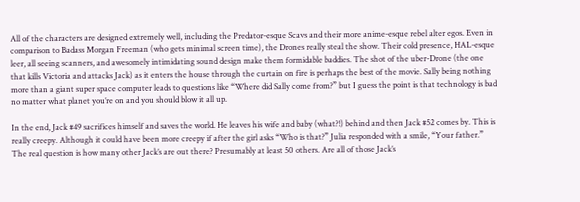All of the characters are designed extremely well, including the Predator-esque Scavs and their more anime-esque rebel alter egos. Even in comparison to Badass Morgan Freeman (who gets minimal screen time), the Drones really steal the show. Their cold presence, HAL-esque leer, all seeing scanners, and awesomely intimidating sound design make them formidable baddies. The shot of the uber-Drone (the one that kills Victoria and attacks Jack) as it enters the house through the curtain on fire is perhaps the best of the movie. Sally being nothing more than a giant super space computer leads to questions like “Where did Sally come from?” but I guess the point is that technology is bad no matter what planet you’re on and you should blow it all up.

In the end, Jack #49 sacrifices himself and saves the world. He leaves his wife and baby (what?!) behind and then Jack #52 comes by. This is really creepy. Although it could have been more creepy if after the girl asks “Who is that?” Julia responded with a smile, “Your father.” The real question is how many other Jack’s are out there? Presumably at least 50 others. Are all of those Jack’s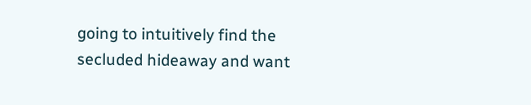going to intuitively find the secluded hideaway and want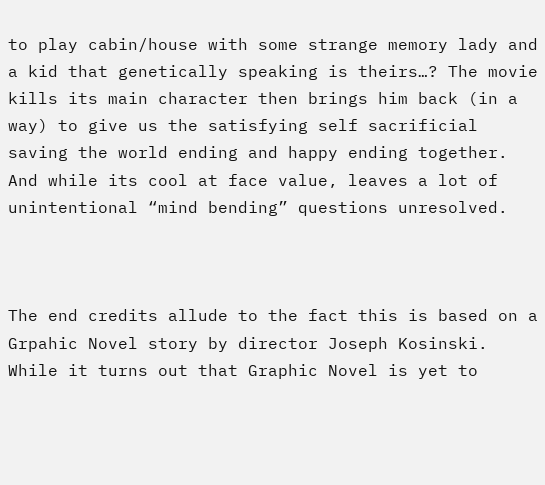to play cabin/house with some strange memory lady and a kid that genetically speaking is theirs…? The movie kills its main character then brings him back (in a way) to give us the satisfying self sacrificial saving the world ending and happy ending together. And while its cool at face value, leaves a lot of unintentional “mind bending” questions unresolved.



The end credits allude to the fact this is based on a Grpahic Novel story by director Joseph Kosinski. While it turns out that Graphic Novel is yet to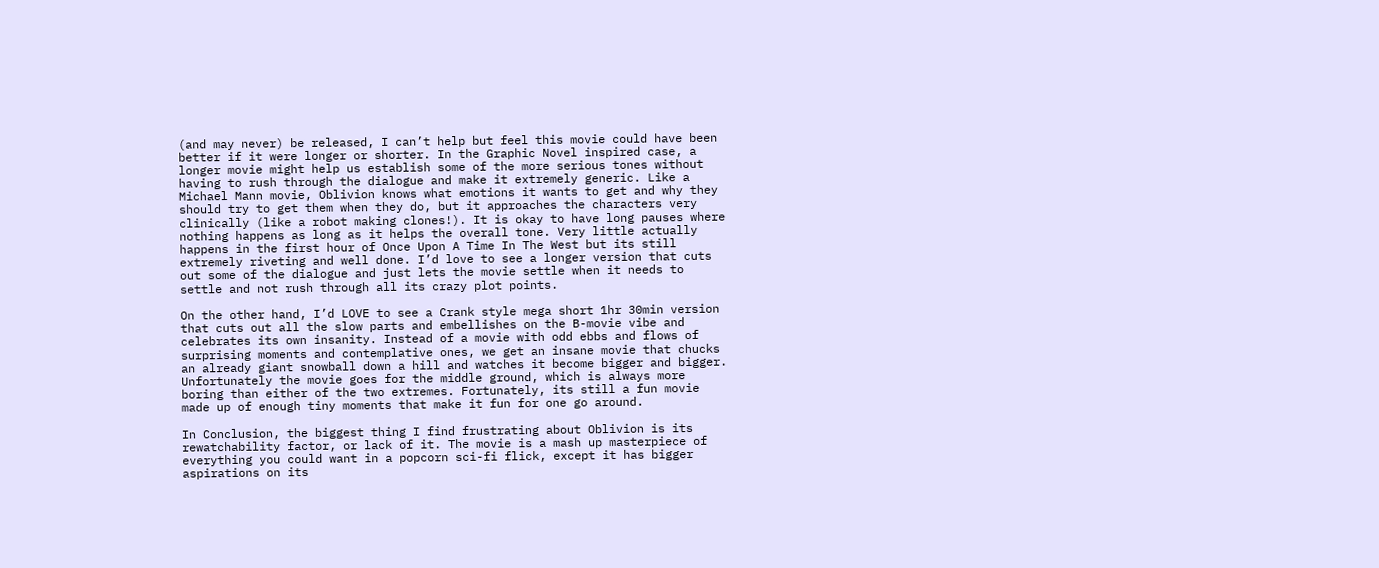(and may never) be released, I can’t help but feel this movie could have been better if it were longer or shorter. In the Graphic Novel inspired case, a longer movie might help us establish some of the more serious tones without having to rush through the dialogue and make it extremely generic. Like a Michael Mann movie, Oblivion knows what emotions it wants to get and why they should try to get them when they do, but it approaches the characters very clinically (like a robot making clones!). It is okay to have long pauses where nothing happens as long as it helps the overall tone. Very little actually happens in the first hour of Once Upon A Time In The West but its still extremely riveting and well done. I’d love to see a longer version that cuts out some of the dialogue and just lets the movie settle when it needs to settle and not rush through all its crazy plot points.

On the other hand, I’d LOVE to see a Crank style mega short 1hr 30min version that cuts out all the slow parts and embellishes on the B-movie vibe and celebrates its own insanity. Instead of a movie with odd ebbs and flows of surprising moments and contemplative ones, we get an insane movie that chucks an already giant snowball down a hill and watches it become bigger and bigger. Unfortunately the movie goes for the middle ground, which is always more boring than either of the two extremes. Fortunately, its still a fun movie made up of enough tiny moments that make it fun for one go around.

In Conclusion, the biggest thing I find frustrating about Oblivion is its rewatchability factor, or lack of it. The movie is a mash up masterpiece of everything you could want in a popcorn sci-fi flick, except it has bigger aspirations on its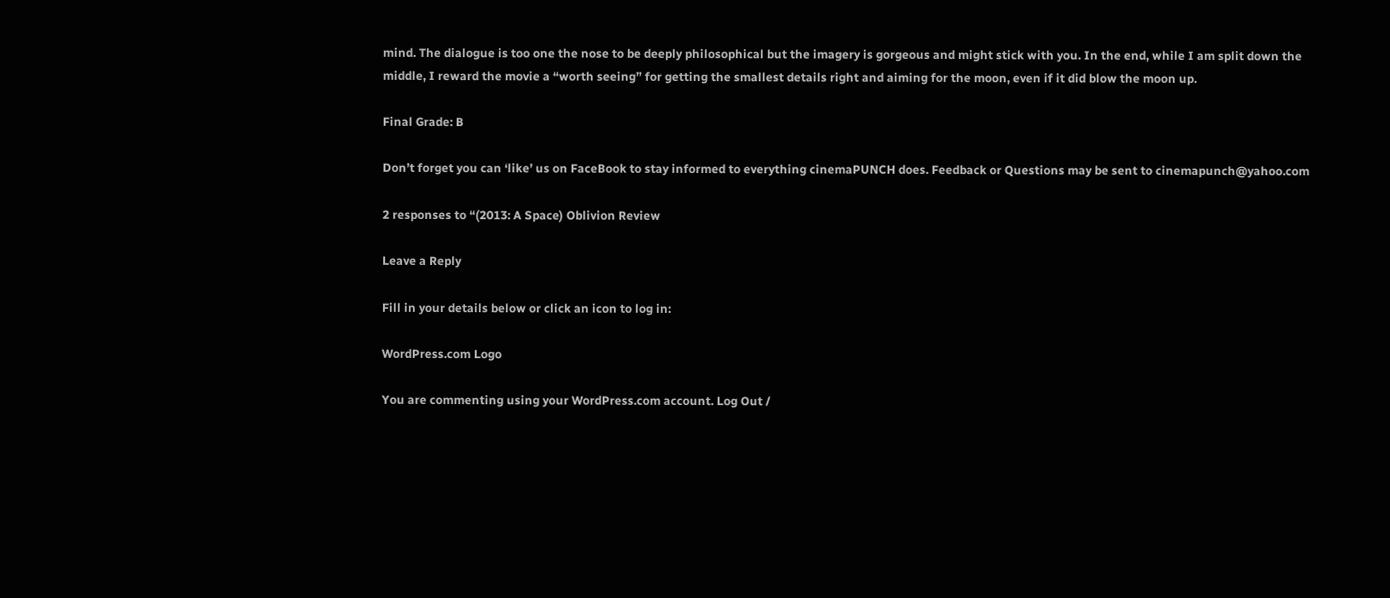mind. The dialogue is too one the nose to be deeply philosophical but the imagery is gorgeous and might stick with you. In the end, while I am split down the middle, I reward the movie a “worth seeing” for getting the smallest details right and aiming for the moon, even if it did blow the moon up.

Final Grade: B

Don’t forget you can ‘like’ us on FaceBook to stay informed to everything cinemaPUNCH does. Feedback or Questions may be sent to cinemapunch@yahoo.com

2 responses to “(2013: A Space) Oblivion Review

Leave a Reply

Fill in your details below or click an icon to log in:

WordPress.com Logo

You are commenting using your WordPress.com account. Log Out /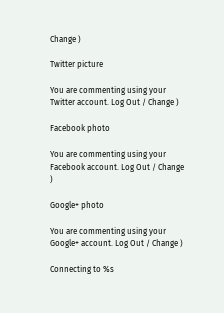Change )

Twitter picture

You are commenting using your Twitter account. Log Out / Change )

Facebook photo

You are commenting using your Facebook account. Log Out / Change )

Google+ photo

You are commenting using your Google+ account. Log Out / Change )

Connecting to %s